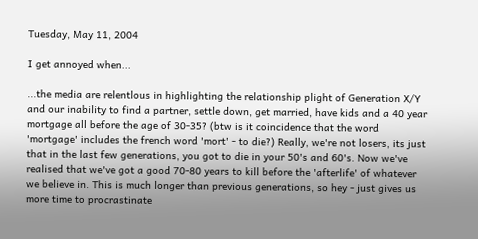Tuesday, May 11, 2004

I get annoyed when...

...the media are relentlous in highlighting the relationship plight of Generation X/Y and our inability to find a partner, settle down, get married, have kids and a 40 year mortgage all before the age of 30-35? (btw is it coincidence that the word 'mortgage' includes the french word 'mort' - to die?) Really, we're not losers, its just that in the last few generations, you got to die in your 50's and 60's. Now we've realised that we've got a good 70-80 years to kill before the 'afterlife' of whatever we believe in. This is much longer than previous generations, so hey - just gives us more time to procrastinate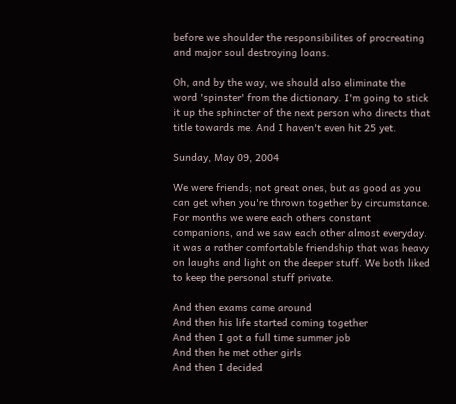before we shoulder the responsibilites of procreating and major soul destroying loans.

Oh, and by the way, we should also eliminate the word 'spinster' from the dictionary. I'm going to stick it up the sphincter of the next person who directs that title towards me. And I haven't even hit 25 yet.

Sunday, May 09, 2004

We were friends; not great ones, but as good as you can get when you're thrown together by circumstance. For months we were each others constant companions, and we saw each other almost everyday. it was a rather comfortable friendship that was heavy on laughs and light on the deeper stuff. We both liked to keep the personal stuff private.

And then exams came around
And then his life started coming together
And then I got a full time summer job
And then he met other girls
And then I decided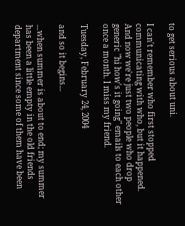to get serious about uni.

I can't remember who first stopped communicating with who, but it happened. And now we're just two people who drop generic "hi how's it going" emails to each other once a month. I miss my friend.

Tuesday, February 24, 2004

and so it begins...

...when summer is about to end; my summer has been a little empty in the old friends department since some of them have been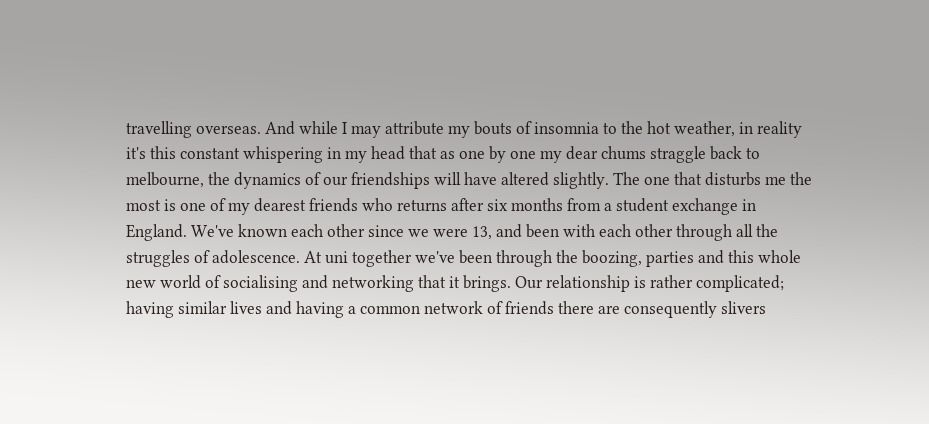travelling overseas. And while I may attribute my bouts of insomnia to the hot weather, in reality it's this constant whispering in my head that as one by one my dear chums straggle back to melbourne, the dynamics of our friendships will have altered slightly. The one that disturbs me the most is one of my dearest friends who returns after six months from a student exchange in England. We've known each other since we were 13, and been with each other through all the struggles of adolescence. At uni together we've been through the boozing, parties and this whole new world of socialising and networking that it brings. Our relationship is rather complicated; having similar lives and having a common network of friends there are consequently slivers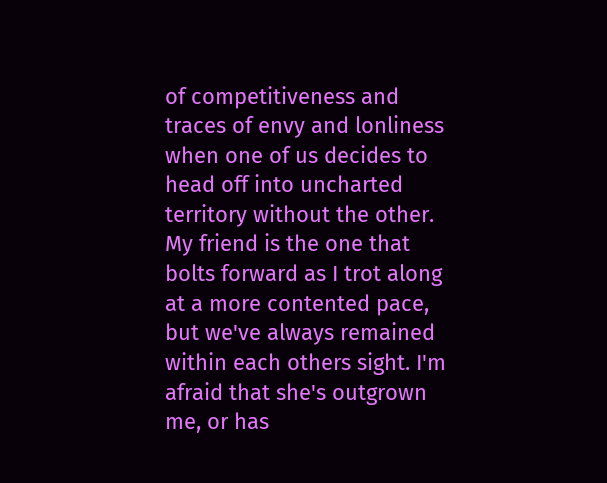of competitiveness and traces of envy and lonliness when one of us decides to head off into uncharted territory without the other. My friend is the one that bolts forward as I trot along at a more contented pace, but we've always remained within each others sight. I'm afraid that she's outgrown me, or has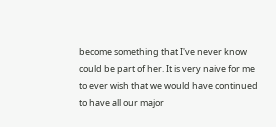become something that I've never know could be part of her. It is very naive for me to ever wish that we would have continued to have all our major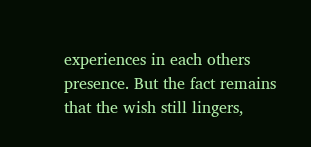experiences in each others presence. But the fact remains that the wish still lingers,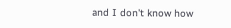and I don't know how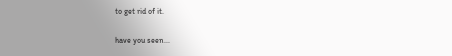to get rid of it.

have you seen...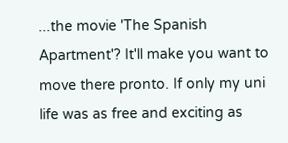...the movie 'The Spanish Apartment'? It'll make you want to move there pronto. If only my uni life was as free and exciting as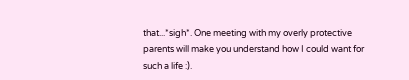that...*sigh*. One meeting with my overly protective parents will make you understand how I could want for such a life :).